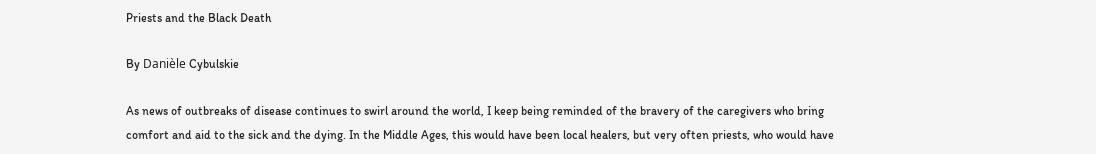Priests and the Black Death

By Danièle Cybulskie

As news of outbreaks of disease continues to swirl around the world, I keep being reminded of the bravery of the caregivers who bring comfort and aid to the sick and the dying. In the Middle Ages, this would have been local healers, but very often priests, who would have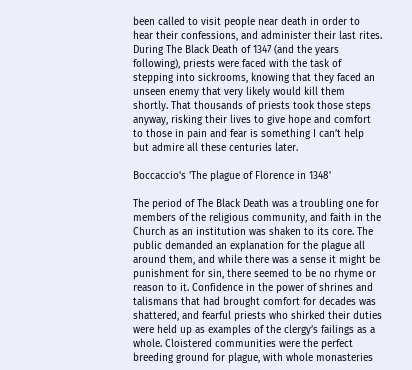been called to visit people near death in order to hear their confessions, and administer their last rites. During The Black Death of 1347 (and the years following), priests were faced with the task of stepping into sickrooms, knowing that they faced an unseen enemy that very likely would kill them shortly. That thousands of priests took those steps anyway, risking their lives to give hope and comfort to those in pain and fear is something I can’t help but admire all these centuries later.

Boccaccio's 'The plague of Florence in 1348'

The period of The Black Death was a troubling one for members of the religious community, and faith in the Church as an institution was shaken to its core. The public demanded an explanation for the plague all around them, and while there was a sense it might be punishment for sin, there seemed to be no rhyme or reason to it. Confidence in the power of shrines and talismans that had brought comfort for decades was shattered, and fearful priests who shirked their duties were held up as examples of the clergy’s failings as a whole. Cloistered communities were the perfect breeding ground for plague, with whole monasteries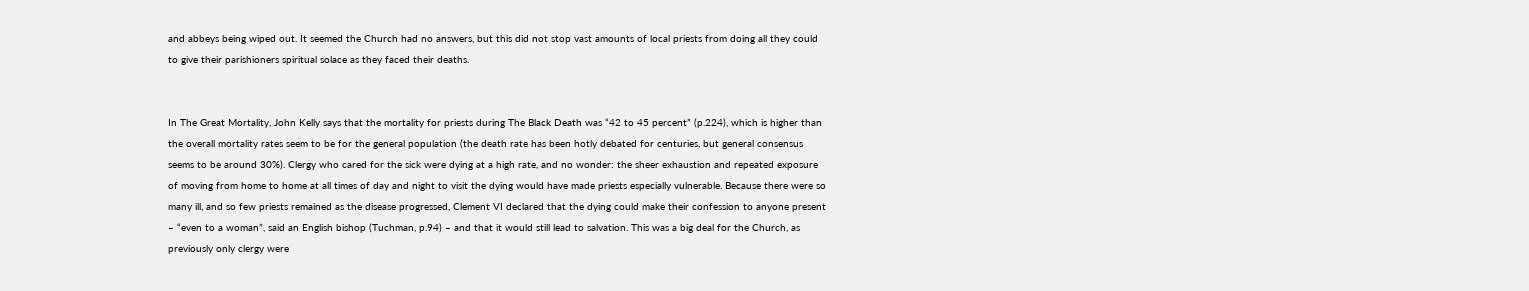and abbeys being wiped out. It seemed the Church had no answers, but this did not stop vast amounts of local priests from doing all they could to give their parishioners spiritual solace as they faced their deaths.


In The Great Mortality, John Kelly says that the mortality for priests during The Black Death was “42 to 45 percent” (p.224), which is higher than the overall mortality rates seem to be for the general population (the death rate has been hotly debated for centuries, but general consensus seems to be around 30%). Clergy who cared for the sick were dying at a high rate, and no wonder: the sheer exhaustion and repeated exposure of moving from home to home at all times of day and night to visit the dying would have made priests especially vulnerable. Because there were so many ill, and so few priests remained as the disease progressed, Clement VI declared that the dying could make their confession to anyone present – “even to a woman”, said an English bishop (Tuchman, p.94) – and that it would still lead to salvation. This was a big deal for the Church, as previously only clergy were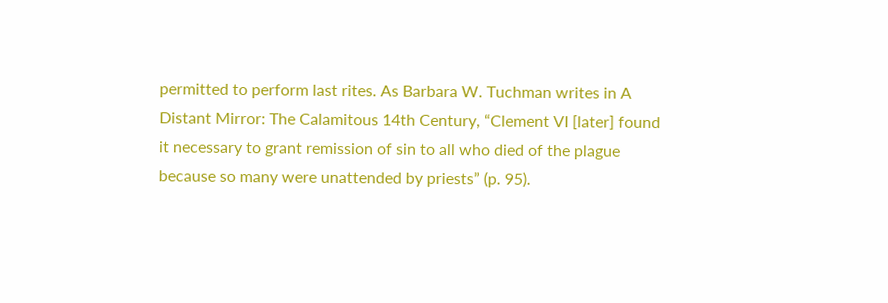permitted to perform last rites. As Barbara W. Tuchman writes in A Distant Mirror: The Calamitous 14th Century, “Clement VI [later] found it necessary to grant remission of sin to all who died of the plague because so many were unattended by priests” (p. 95).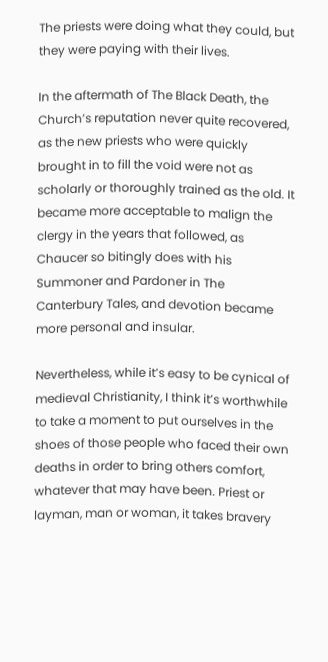The priests were doing what they could, but they were paying with their lives.

In the aftermath of The Black Death, the Church’s reputation never quite recovered, as the new priests who were quickly brought in to fill the void were not as scholarly or thoroughly trained as the old. It became more acceptable to malign the clergy in the years that followed, as Chaucer so bitingly does with his Summoner and Pardoner in The Canterbury Tales, and devotion became more personal and insular.

Nevertheless, while it’s easy to be cynical of medieval Christianity, I think it’s worthwhile to take a moment to put ourselves in the shoes of those people who faced their own deaths in order to bring others comfort, whatever that may have been. Priest or layman, man or woman, it takes bravery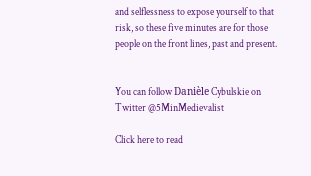and selflessness to expose yourself to that risk, so these five minutes are for those people on the front lines, past and present.


You can follow Danièle Cybulskie on Twitter @5MinMedievalist

Click here to read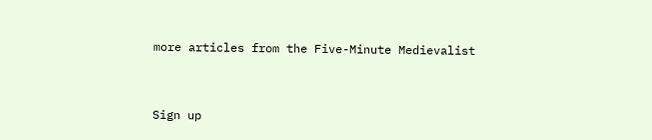more articles from the Five-Minute Medievalist


Sign up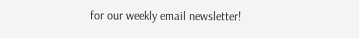for our weekly email newsletter!